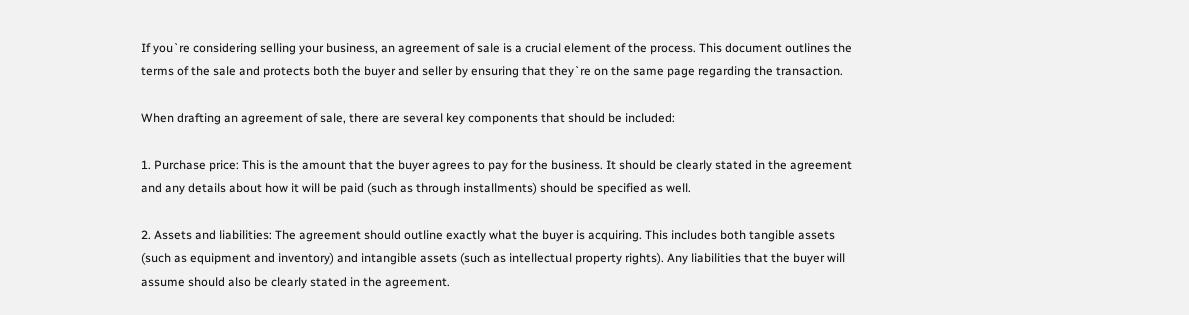If you`re considering selling your business, an agreement of sale is a crucial element of the process. This document outlines the terms of the sale and protects both the buyer and seller by ensuring that they`re on the same page regarding the transaction.

When drafting an agreement of sale, there are several key components that should be included:

1. Purchase price: This is the amount that the buyer agrees to pay for the business. It should be clearly stated in the agreement and any details about how it will be paid (such as through installments) should be specified as well.

2. Assets and liabilities: The agreement should outline exactly what the buyer is acquiring. This includes both tangible assets (such as equipment and inventory) and intangible assets (such as intellectual property rights). Any liabilities that the buyer will assume should also be clearly stated in the agreement.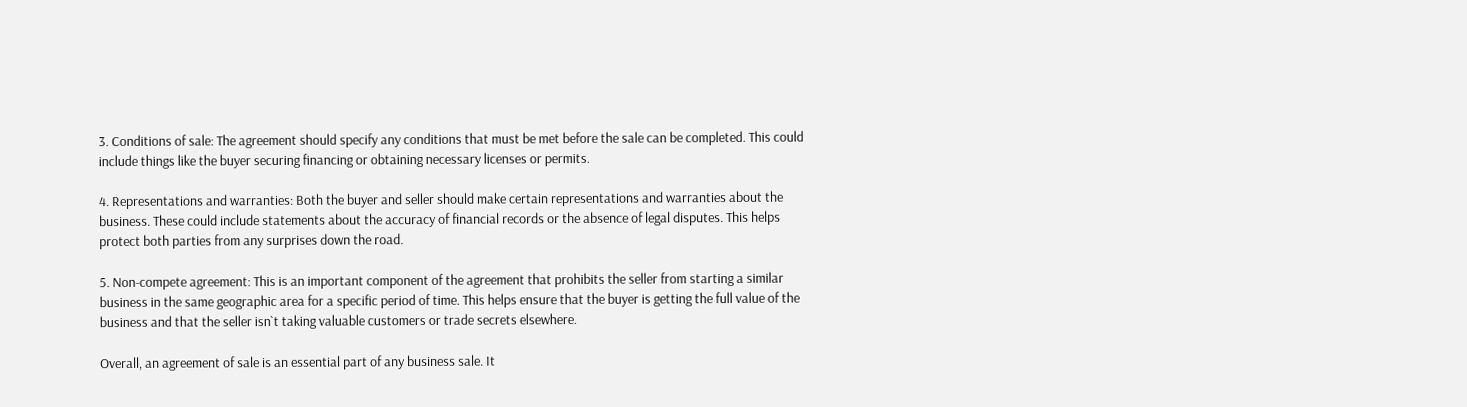3. Conditions of sale: The agreement should specify any conditions that must be met before the sale can be completed. This could include things like the buyer securing financing or obtaining necessary licenses or permits.

4. Representations and warranties: Both the buyer and seller should make certain representations and warranties about the business. These could include statements about the accuracy of financial records or the absence of legal disputes. This helps protect both parties from any surprises down the road.

5. Non-compete agreement: This is an important component of the agreement that prohibits the seller from starting a similar business in the same geographic area for a specific period of time. This helps ensure that the buyer is getting the full value of the business and that the seller isn`t taking valuable customers or trade secrets elsewhere.

Overall, an agreement of sale is an essential part of any business sale. It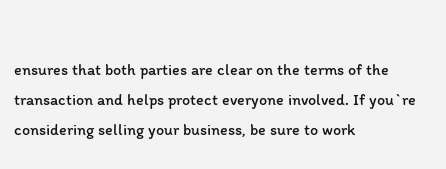ensures that both parties are clear on the terms of the transaction and helps protect everyone involved. If you`re considering selling your business, be sure to work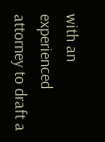with an experienced attorney to draft a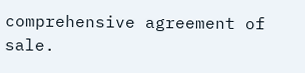comprehensive agreement of sale.